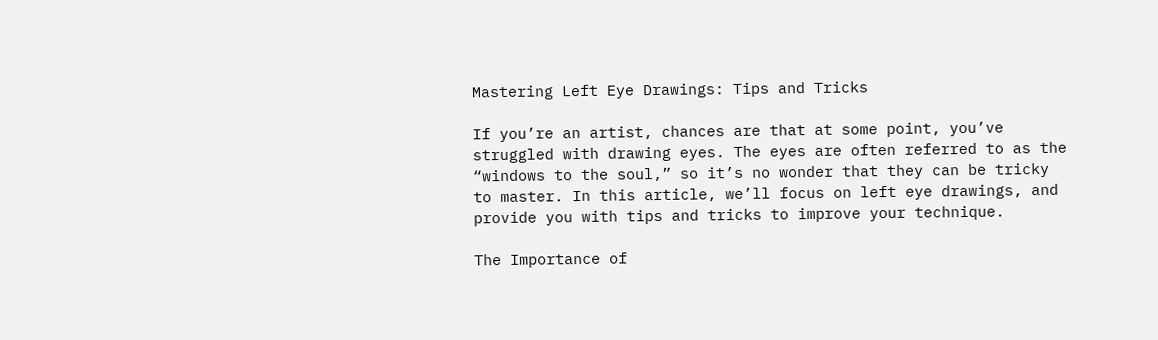Mastering Left Eye Drawings: Tips and Tricks

If you’re an artist, chances are that at some point, you’ve struggled with drawing eyes. The eyes are often referred to as the “windows to the soul,” so it’s no wonder that they can be tricky to master. In this article, we’ll focus on left eye drawings, and provide you with tips and tricks to improve your technique.

The Importance of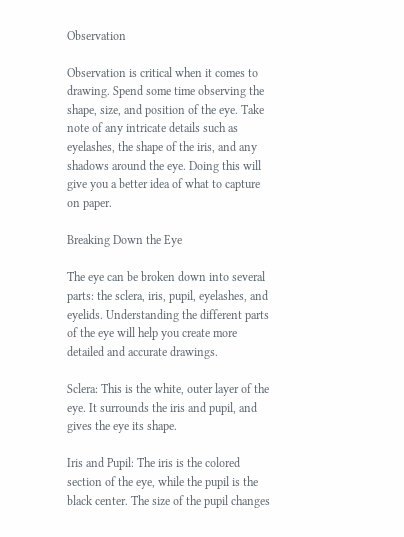Observation

Observation is critical when it comes to drawing. Spend some time observing the shape, size, and position of the eye. Take note of any intricate details such as eyelashes, the shape of the iris, and any shadows around the eye. Doing this will give you a better idea of what to capture on paper.

Breaking Down the Eye

The eye can be broken down into several parts: the sclera, iris, pupil, eyelashes, and eyelids. Understanding the different parts of the eye will help you create more detailed and accurate drawings.

Sclera: This is the white, outer layer of the eye. It surrounds the iris and pupil, and gives the eye its shape.

Iris and Pupil: The iris is the colored section of the eye, while the pupil is the black center. The size of the pupil changes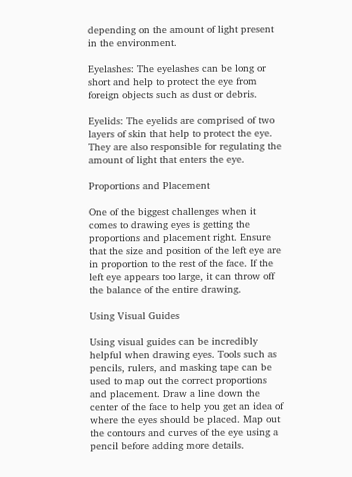depending on the amount of light present in the environment.

Eyelashes: The eyelashes can be long or short and help to protect the eye from foreign objects such as dust or debris.

Eyelids: The eyelids are comprised of two layers of skin that help to protect the eye. They are also responsible for regulating the amount of light that enters the eye.

Proportions and Placement

One of the biggest challenges when it comes to drawing eyes is getting the proportions and placement right. Ensure that the size and position of the left eye are in proportion to the rest of the face. If the left eye appears too large, it can throw off the balance of the entire drawing.

Using Visual Guides

Using visual guides can be incredibly helpful when drawing eyes. Tools such as pencils, rulers, and masking tape can be used to map out the correct proportions and placement. Draw a line down the center of the face to help you get an idea of where the eyes should be placed. Map out the contours and curves of the eye using a pencil before adding more details.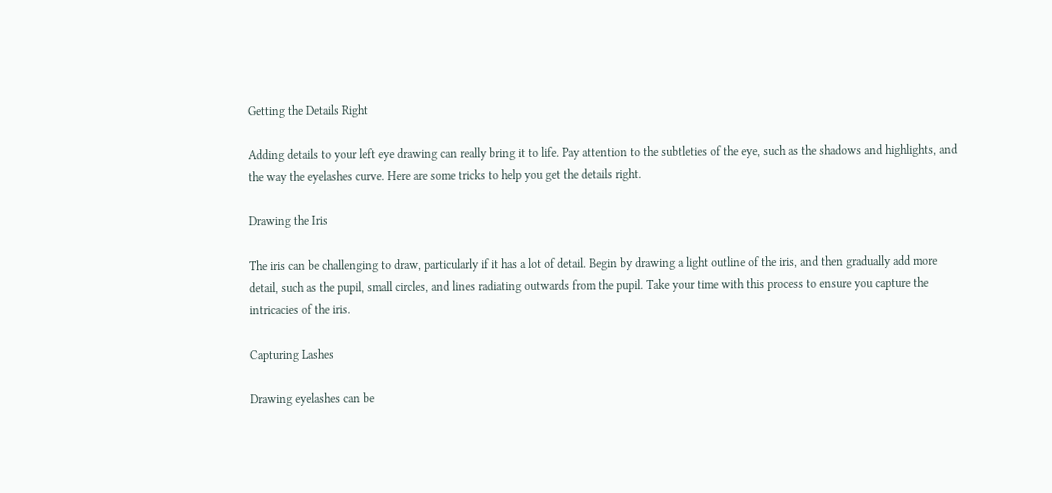Getting the Details Right

Adding details to your left eye drawing can really bring it to life. Pay attention to the subtleties of the eye, such as the shadows and highlights, and the way the eyelashes curve. Here are some tricks to help you get the details right.

Drawing the Iris

The iris can be challenging to draw, particularly if it has a lot of detail. Begin by drawing a light outline of the iris, and then gradually add more detail, such as the pupil, small circles, and lines radiating outwards from the pupil. Take your time with this process to ensure you capture the intricacies of the iris.

Capturing Lashes

Drawing eyelashes can be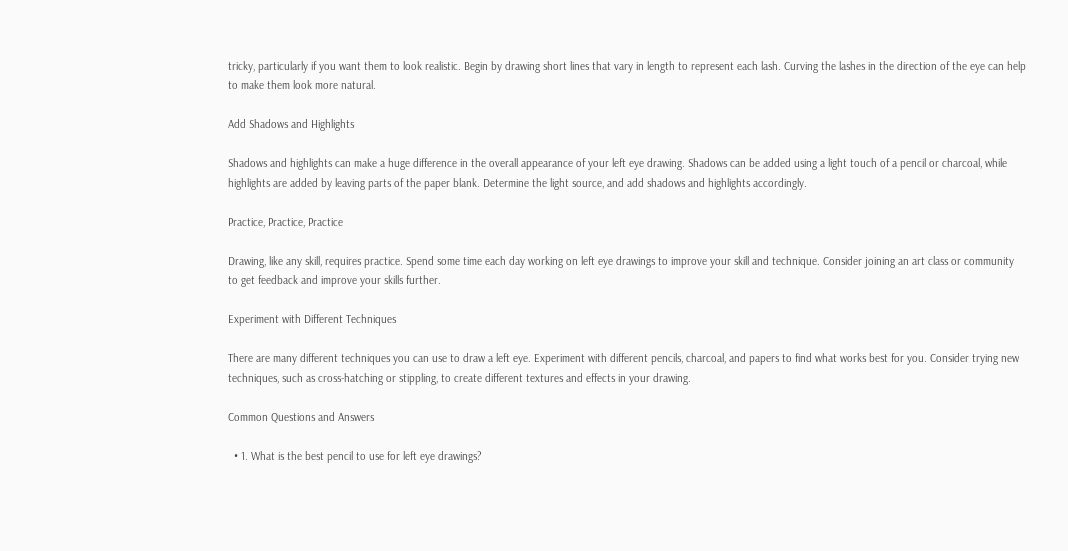tricky, particularly if you want them to look realistic. Begin by drawing short lines that vary in length to represent each lash. Curving the lashes in the direction of the eye can help to make them look more natural.

Add Shadows and Highlights

Shadows and highlights can make a huge difference in the overall appearance of your left eye drawing. Shadows can be added using a light touch of a pencil or charcoal, while highlights are added by leaving parts of the paper blank. Determine the light source, and add shadows and highlights accordingly.

Practice, Practice, Practice

Drawing, like any skill, requires practice. Spend some time each day working on left eye drawings to improve your skill and technique. Consider joining an art class or community to get feedback and improve your skills further.

Experiment with Different Techniques

There are many different techniques you can use to draw a left eye. Experiment with different pencils, charcoal, and papers to find what works best for you. Consider trying new techniques, such as cross-hatching or stippling, to create different textures and effects in your drawing.

Common Questions and Answers

  • 1. What is the best pencil to use for left eye drawings?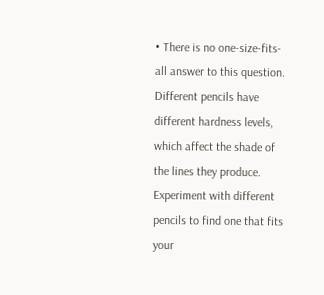• There is no one-size-fits-all answer to this question. Different pencils have different hardness levels, which affect the shade of the lines they produce. Experiment with different pencils to find one that fits your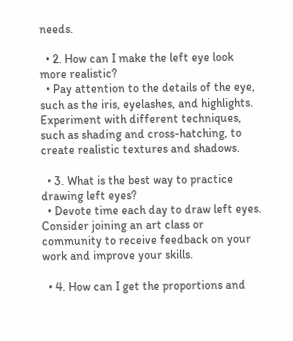needs.

  • 2. How can I make the left eye look more realistic?
  • Pay attention to the details of the eye, such as the iris, eyelashes, and highlights. Experiment with different techniques, such as shading and cross-hatching, to create realistic textures and shadows.

  • 3. What is the best way to practice drawing left eyes?
  • Devote time each day to draw left eyes. Consider joining an art class or community to receive feedback on your work and improve your skills.

  • 4. How can I get the proportions and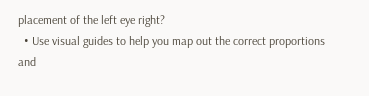placement of the left eye right?
  • Use visual guides to help you map out the correct proportions and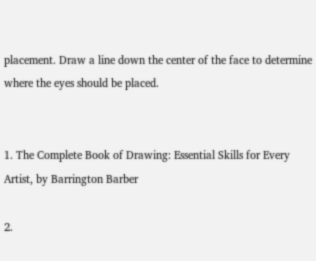placement. Draw a line down the center of the face to determine where the eyes should be placed.


1. The Complete Book of Drawing: Essential Skills for Every Artist, by Barrington Barber

2.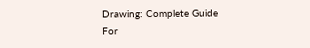Drawing: Complete Guide For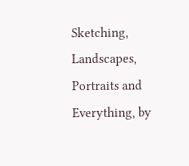Sketching, Landscapes, Portraits and Everything, by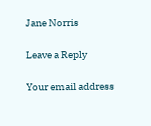Jane Norris

Leave a Reply

Your email address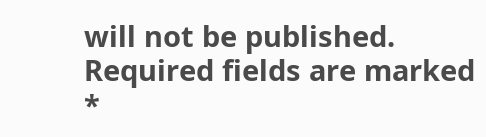will not be published. Required fields are marked *